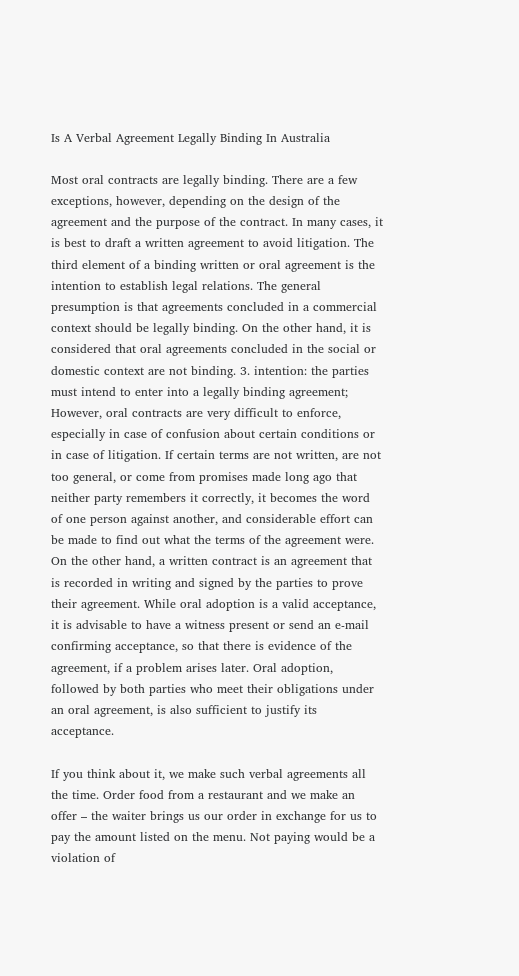Is A Verbal Agreement Legally Binding In Australia

Most oral contracts are legally binding. There are a few exceptions, however, depending on the design of the agreement and the purpose of the contract. In many cases, it is best to draft a written agreement to avoid litigation. The third element of a binding written or oral agreement is the intention to establish legal relations. The general presumption is that agreements concluded in a commercial context should be legally binding. On the other hand, it is considered that oral agreements concluded in the social or domestic context are not binding. 3. intention: the parties must intend to enter into a legally binding agreement; However, oral contracts are very difficult to enforce, especially in case of confusion about certain conditions or in case of litigation. If certain terms are not written, are not too general, or come from promises made long ago that neither party remembers it correctly, it becomes the word of one person against another, and considerable effort can be made to find out what the terms of the agreement were. On the other hand, a written contract is an agreement that is recorded in writing and signed by the parties to prove their agreement. While oral adoption is a valid acceptance, it is advisable to have a witness present or send an e-mail confirming acceptance, so that there is evidence of the agreement, if a problem arises later. Oral adoption, followed by both parties who meet their obligations under an oral agreement, is also sufficient to justify its acceptance.

If you think about it, we make such verbal agreements all the time. Order food from a restaurant and we make an offer – the waiter brings us our order in exchange for us to pay the amount listed on the menu. Not paying would be a violation of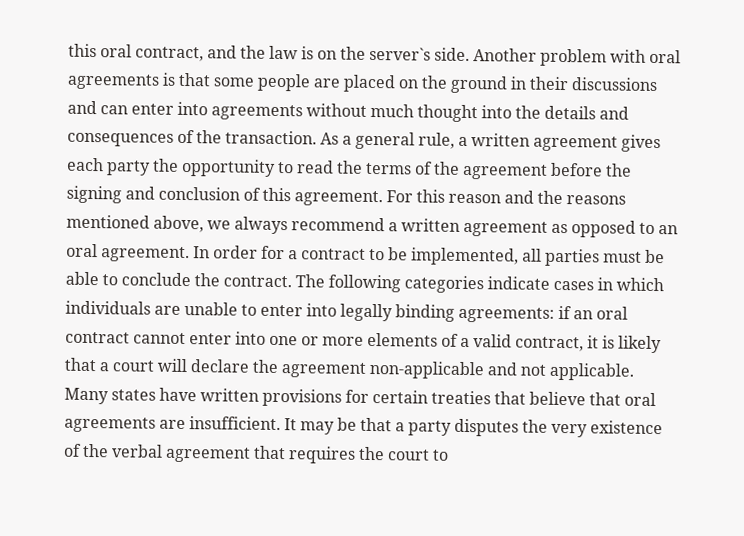this oral contract, and the law is on the server`s side. Another problem with oral agreements is that some people are placed on the ground in their discussions and can enter into agreements without much thought into the details and consequences of the transaction. As a general rule, a written agreement gives each party the opportunity to read the terms of the agreement before the signing and conclusion of this agreement. For this reason and the reasons mentioned above, we always recommend a written agreement as opposed to an oral agreement. In order for a contract to be implemented, all parties must be able to conclude the contract. The following categories indicate cases in which individuals are unable to enter into legally binding agreements: if an oral contract cannot enter into one or more elements of a valid contract, it is likely that a court will declare the agreement non-applicable and not applicable. Many states have written provisions for certain treaties that believe that oral agreements are insufficient. It may be that a party disputes the very existence of the verbal agreement that requires the court to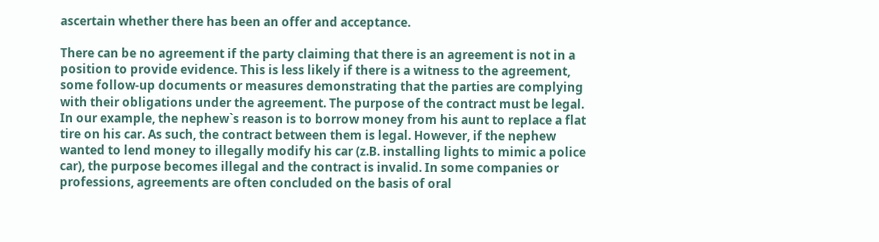ascertain whether there has been an offer and acceptance.

There can be no agreement if the party claiming that there is an agreement is not in a position to provide evidence. This is less likely if there is a witness to the agreement, some follow-up documents or measures demonstrating that the parties are complying with their obligations under the agreement. The purpose of the contract must be legal. In our example, the nephew`s reason is to borrow money from his aunt to replace a flat tire on his car. As such, the contract between them is legal. However, if the nephew wanted to lend money to illegally modify his car (z.B. installing lights to mimic a police car), the purpose becomes illegal and the contract is invalid. In some companies or professions, agreements are often concluded on the basis of oral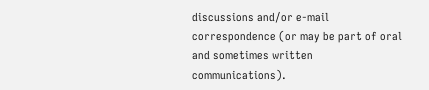discussions and/or e-mail correspondence (or may be part of oral and sometimes written communications).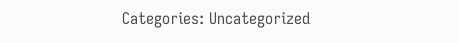Categories: Uncategorized